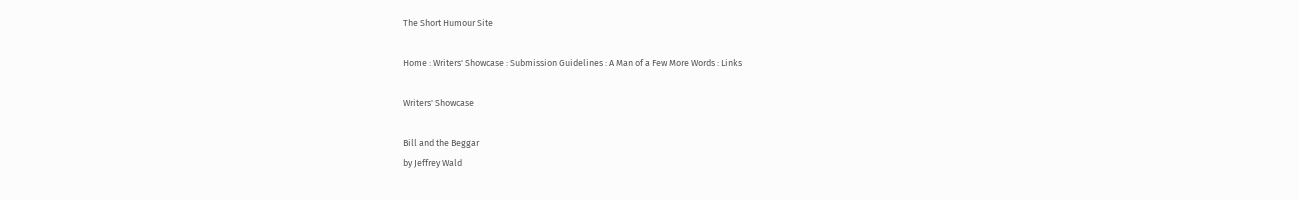The Short Humour Site

Home : Writers' Showcase : Submission Guidelines : A Man of a Few More Words : Links

Writers' Showcase

Bill and the Beggar
by Jeffrey Wald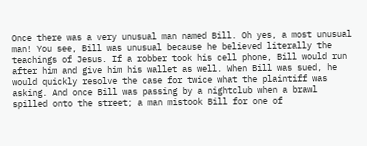Once there was a very unusual man named Bill. Oh yes, a most unusual man! You see, Bill was unusual because he believed literally the teachings of Jesus. If a robber took his cell phone, Bill would run after him and give him his wallet as well. When Bill was sued, he would quickly resolve the case for twice what the plaintiff was asking. And once Bill was passing by a nightclub when a brawl spilled onto the street; a man mistook Bill for one of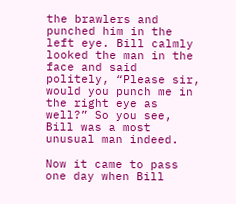the brawlers and punched him in the left eye. Bill calmly looked the man in the face and said politely, “Please sir, would you punch me in the right eye as well?” So you see, Bill was a most unusual man indeed.

Now it came to pass one day when Bill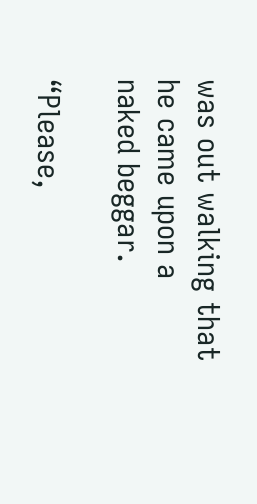was out walking that he came upon a naked beggar.

“Please,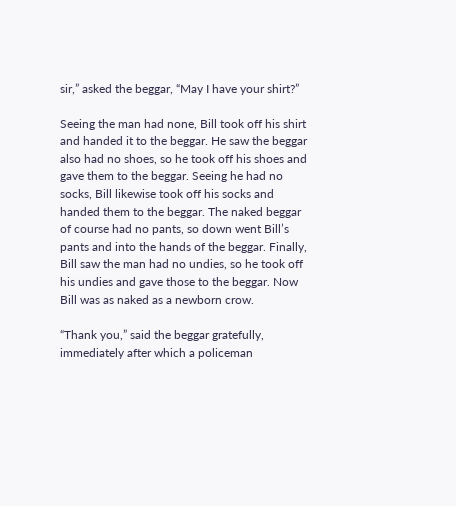sir,” asked the beggar, “May I have your shirt?”

Seeing the man had none, Bill took off his shirt and handed it to the beggar. He saw the beggar also had no shoes, so he took off his shoes and gave them to the beggar. Seeing he had no socks, Bill likewise took off his socks and handed them to the beggar. The naked beggar of course had no pants, so down went Bill’s pants and into the hands of the beggar. Finally, Bill saw the man had no undies, so he took off his undies and gave those to the beggar. Now Bill was as naked as a newborn crow.

“Thank you,” said the beggar gratefully, immediately after which a policeman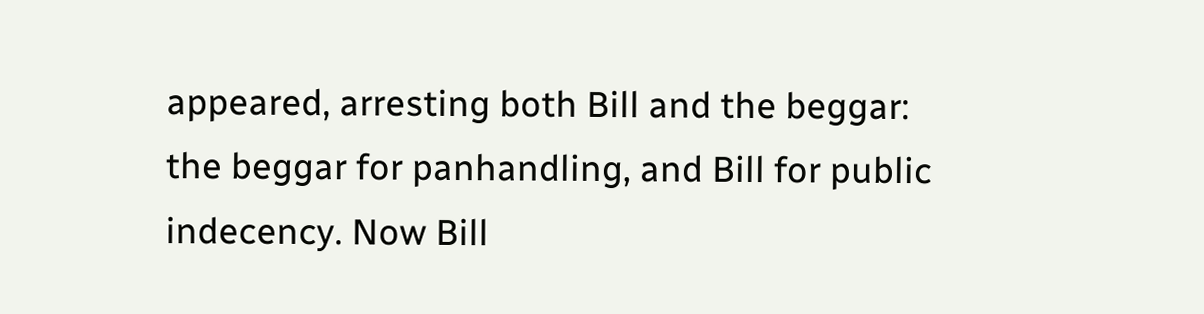appeared, arresting both Bill and the beggar: the beggar for panhandling, and Bill for public indecency. Now Bill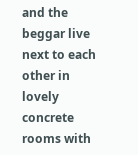and the beggar live next to each other in lovely concrete rooms with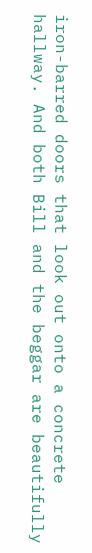iron-barred doors that look out onto a concrete hallway. And both Bill and the beggar are beautifully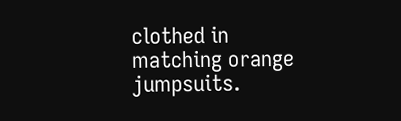clothed in matching orange jumpsuits.